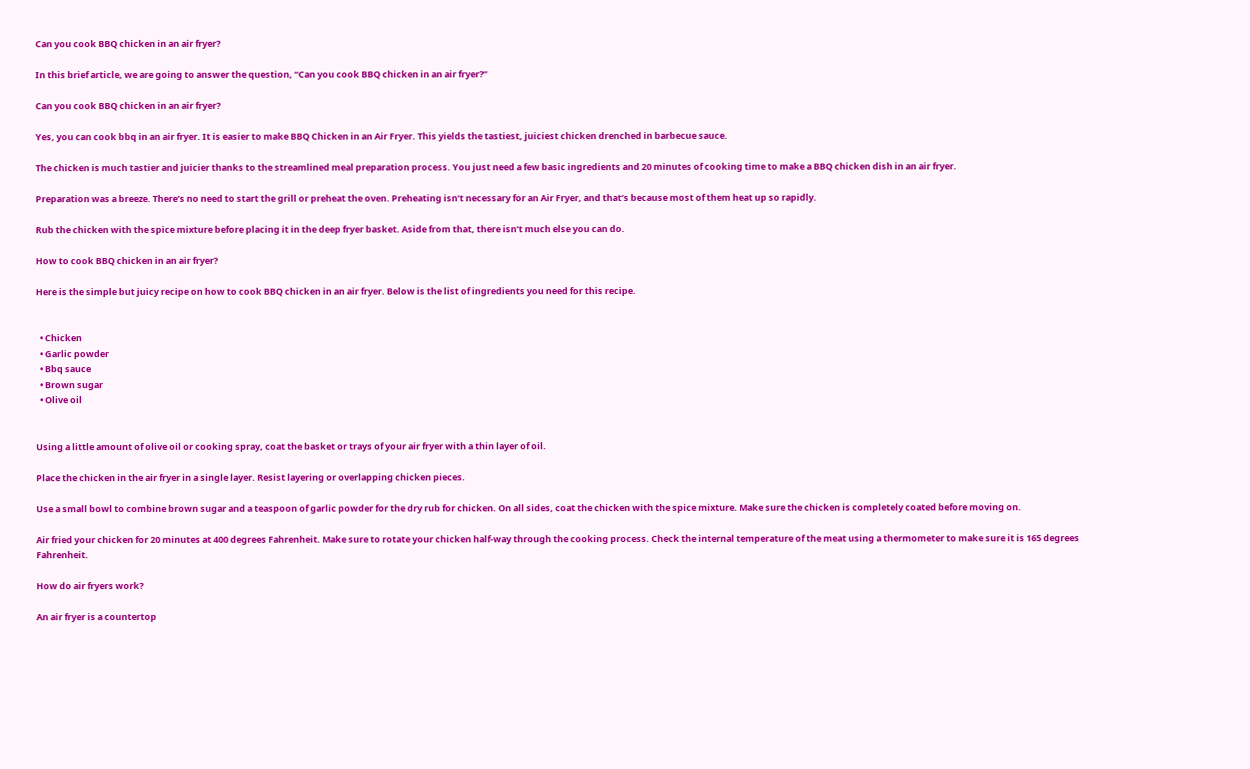Can you cook BBQ chicken in an air fryer?

In this brief article, we are going to answer the question, “Can you cook BBQ chicken in an air fryer?”

Can you cook BBQ chicken in an air fryer?

Yes, you can cook bbq in an air fryer. It is easier to make BBQ Chicken in an Air Fryer. This yields the tastiest, juiciest chicken drenched in barbecue sauce.

The chicken is much tastier and juicier thanks to the streamlined meal preparation process. You just need a few basic ingredients and 20 minutes of cooking time to make a BBQ chicken dish in an air fryer.

Preparation was a breeze. There’s no need to start the grill or preheat the oven. Preheating isn’t necessary for an Air Fryer, and that’s because most of them heat up so rapidly.

Rub the chicken with the spice mixture before placing it in the deep fryer basket. Aside from that, there isn’t much else you can do.

How to cook BBQ chicken in an air fryer?

Here is the simple but juicy recipe on how to cook BBQ chicken in an air fryer. Below is the list of ingredients you need for this recipe.


  • Chicken
  • Garlic powder
  • Bbq sauce
  • Brown sugar
  • Olive oil


Using a little amount of olive oil or cooking spray, coat the basket or trays of your air fryer with a thin layer of oil.

Place the chicken in the air fryer in a single layer. Resist layering or overlapping chicken pieces.

Use a small bowl to combine brown sugar and a teaspoon of garlic powder for the dry rub for chicken. On all sides, coat the chicken with the spice mixture. Make sure the chicken is completely coated before moving on.

Air fried your chicken for 20 minutes at 400 degrees Fahrenheit. Make sure to rotate your chicken half-way through the cooking process. Check the internal temperature of the meat using a thermometer to make sure it is 165 degrees Fahrenheit.

How do air fryers work?

An air fryer is a countertop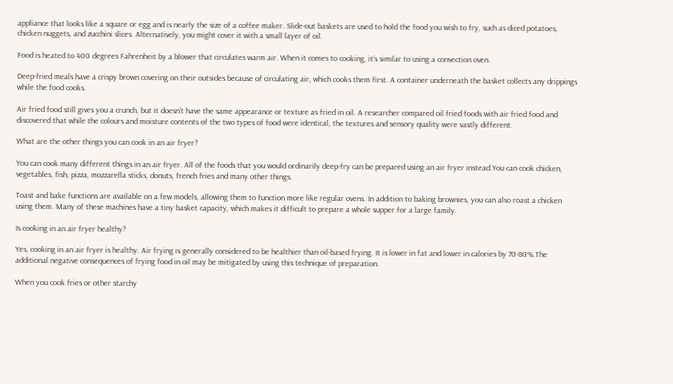appliance that looks like a square or egg and is nearly the size of a coffee maker. Slide-out baskets are used to hold the food you wish to fry, such as diced potatoes, chicken nuggets, and zucchini slices. Alternatively, you might cover it with a small layer of oil.

Food is heated to 400 degrees Fahrenheit by a blower that circulates warm air. When it comes to cooking, it’s similar to using a convection oven.

Deep-fried meals have a crispy brown covering on their outsides because of circulating air, which cooks them first. A container underneath the basket collects any drippings while the food cooks.

Air fried food still gives you a crunch, but it doesn’t have the same appearance or texture as fried in oil. A researcher compared oil fried foods with air fried food and discovered that while the colours and moisture contents of the two types of food were identical, the textures and sensory quality were vastly different.

What are the other things you can cook in an air fryer?

You can cook many different things in an air fryer. All of the foods that you would ordinarily deep-fry can be prepared using an air fryer instead.You can cook chicken, vegetables, fish, pizza, mozzarella sticks, donuts, french fries and many other things.

Toast and bake functions are available on a few models, allowing them to function more like regular ovens. In addition to baking brownies, you can also roast a chicken using them. Many of these machines have a tiny basket capacity, which makes it difficult to prepare a whole supper for a large family.

Is cooking in an air fryer healthy?

Yes, cooking in an air fryer is healthy. Air frying is generally considered to be healthier than oil-based frying. It is lower in fat and lower in calories by 70-80%.The additional negative consequences of frying food in oil may be mitigated by using this technique of preparation.

When you cook fries or other starchy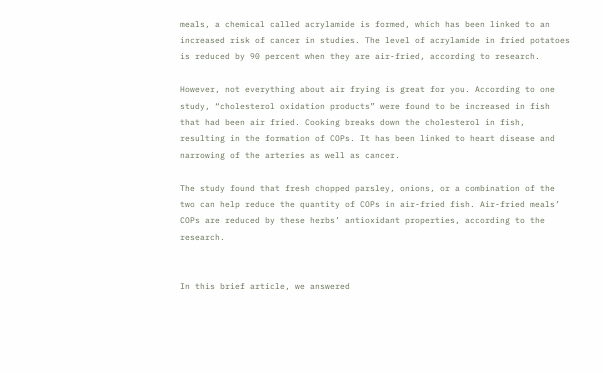meals, a chemical called acrylamide is formed, which has been linked to an increased risk of cancer in studies. The level of acrylamide in fried potatoes is reduced by 90 percent when they are air-fried, according to research.

However, not everything about air frying is great for you. According to one study, “cholesterol oxidation products” were found to be increased in fish that had been air fried. Cooking breaks down the cholesterol in fish, resulting in the formation of COPs. It has been linked to heart disease and narrowing of the arteries as well as cancer.

The study found that fresh chopped parsley, onions, or a combination of the two can help reduce the quantity of COPs in air-fried fish. Air-fried meals’ COPs are reduced by these herbs’ antioxidant properties, according to the research.


In this brief article, we answered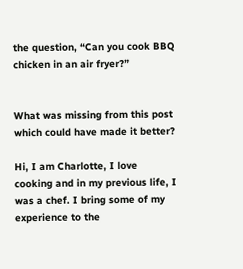the question, “Can you cook BBQ chicken in an air fryer?”


What was missing from this post which could have made it better?

Hi, I am Charlotte, I love cooking and in my previous life, I was a chef. I bring some of my experience to the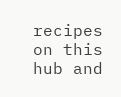recipes on this hub and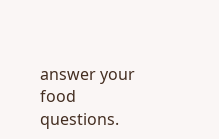answer your food questions.